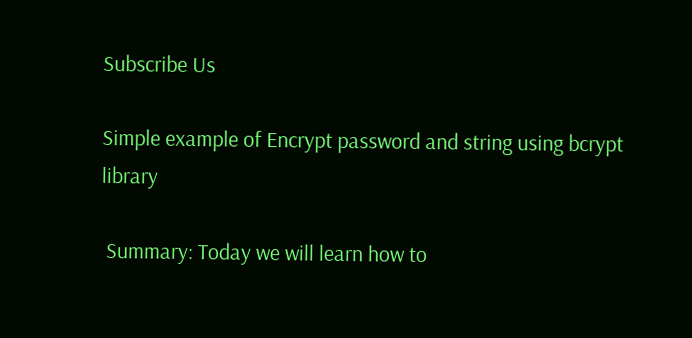Subscribe Us

Simple example of Encrypt password and string using bcrypt library

 Summary: Today we will learn how to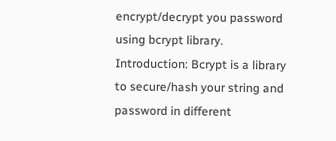encrypt/decrypt you password using bcrypt library.
Introduction: Bcrypt is a library to secure/hash your string and password in different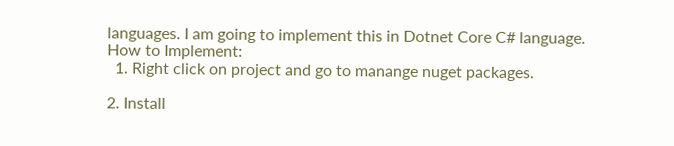languages. I am going to implement this in Dotnet Core C# language.
How to Implement:
  1. Right click on project and go to manange nuget packages.

2. Install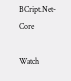BCript.Net-Core

Watch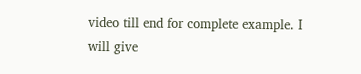video till end for complete example. I will give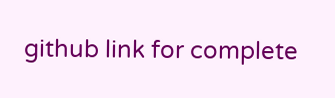github link for complete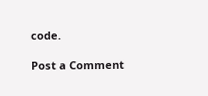code.

Post a Comment